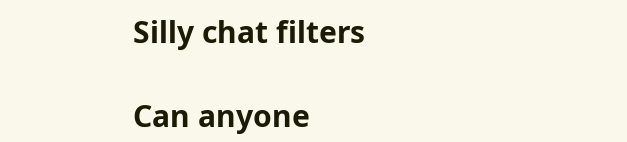Silly chat filters

Can anyone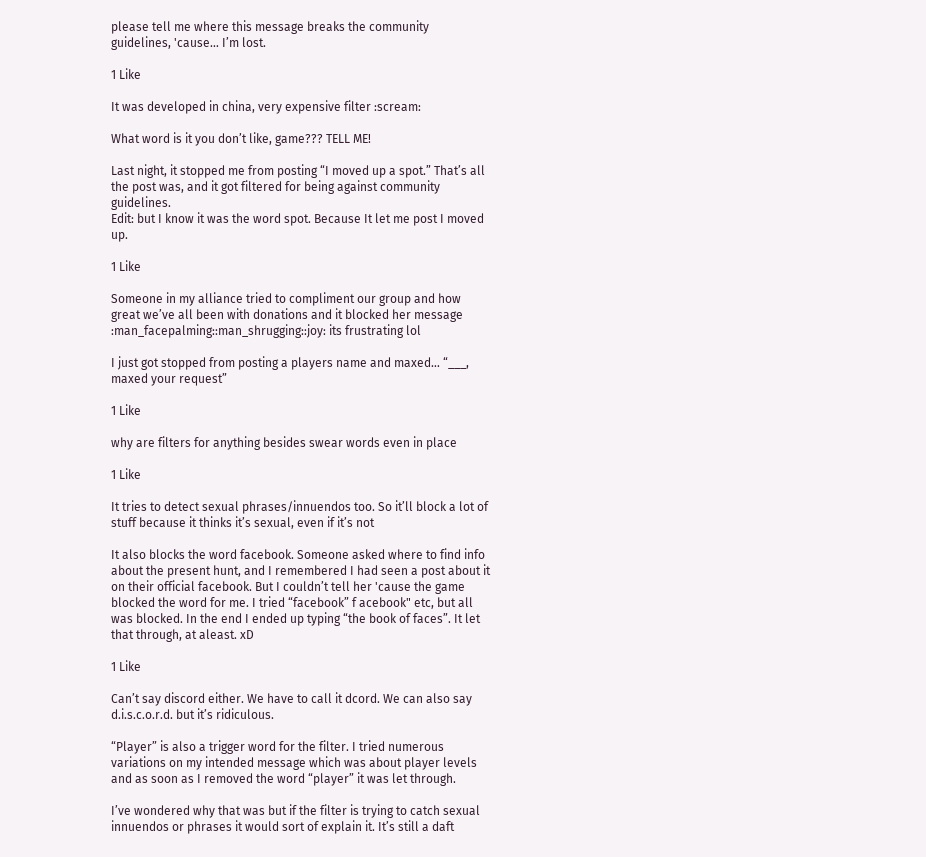please tell me where this message breaks the community guidelines, 'cause… I’m lost.

1 Like

It was developed in china, very expensive filter :scream:

What word is it you don’t like, game??? TELL ME!

Last night, it stopped me from posting “I moved up a spot.” That’s all the post was, and it got filtered for being against community guidelines.
Edit: but I know it was the word spot. Because It let me post I moved up.

1 Like

Someone in my alliance tried to compliment our group and how great we’ve all been with donations and it blocked her message :man_facepalming::man_shrugging::joy: its frustrating lol

I just got stopped from posting a players name and maxed… “___, maxed your request”

1 Like

why are filters for anything besides swear words even in place

1 Like

It tries to detect sexual phrases/innuendos too. So it’ll block a lot of stuff because it thinks it’s sexual, even if it’s not

It also blocks the word facebook. Someone asked where to find info about the present hunt, and I remembered I had seen a post about it on their official facebook. But I couldn’t tell her 'cause the game blocked the word for me. I tried “facebook” f acebook" etc, but all was blocked. In the end I ended up typing “the book of faces”. It let that through, at aleast. xD

1 Like

Can’t say discord either. We have to call it dcord. We can also say d.i.s.c.o.r.d. but it’s ridiculous.

“Player” is also a trigger word for the filter. I tried numerous variations on my intended message which was about player levels and as soon as I removed the word “player” it was let through.

I’ve wondered why that was but if the filter is trying to catch sexual innuendos or phrases it would sort of explain it. It’s still a daft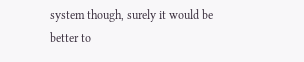system though, surely it would be better to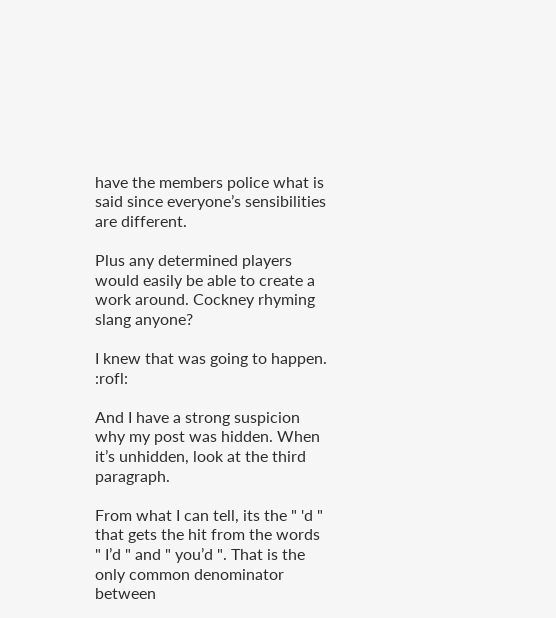have the members police what is said since everyone’s sensibilities are different.

Plus any determined players would easily be able to create a work around. Cockney rhyming slang anyone?

I knew that was going to happen. :rofl:

And I have a strong suspicion why my post was hidden. When it’s unhidden, look at the third paragraph.

From what I can tell, its the " 'd " that gets the hit from the words " I’d " and " you’d ". That is the only common denominator between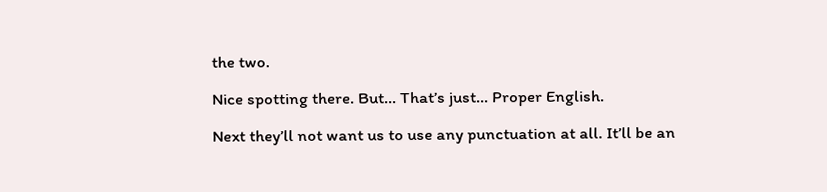the two.

Nice spotting there. But… That’s just… Proper English.

Next they’ll not want us to use any punctuation at all. It’ll be an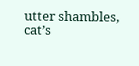utter shambles, cat’s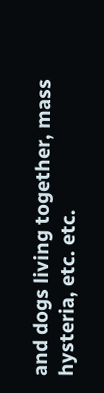and dogs living together, mass hysteria, etc. etc.